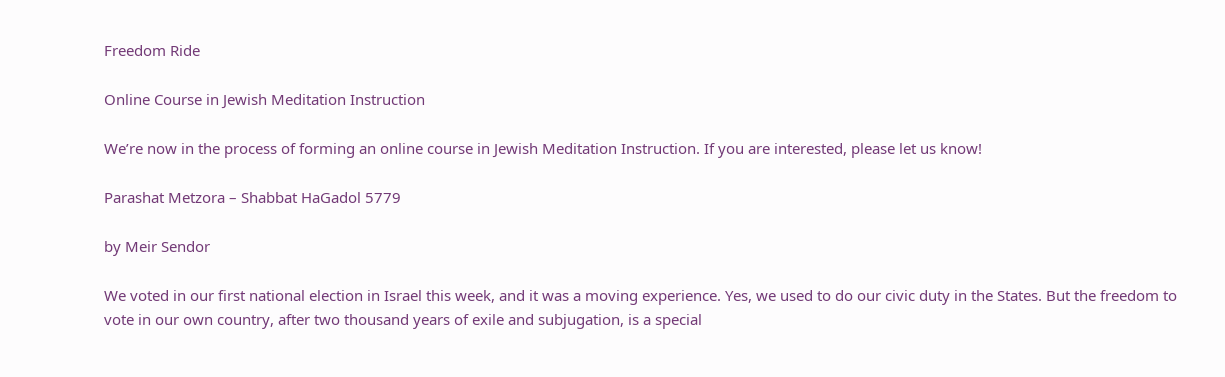Freedom Ride

Online Course in Jewish Meditation Instruction

We’re now in the process of forming an online course in Jewish Meditation Instruction. If you are interested, please let us know!

Parashat Metzora – Shabbat HaGadol 5779

by Meir Sendor

We voted in our first national election in Israel this week, and it was a moving experience. Yes, we used to do our civic duty in the States. But the freedom to vote in our own country, after two thousand years of exile and subjugation, is a special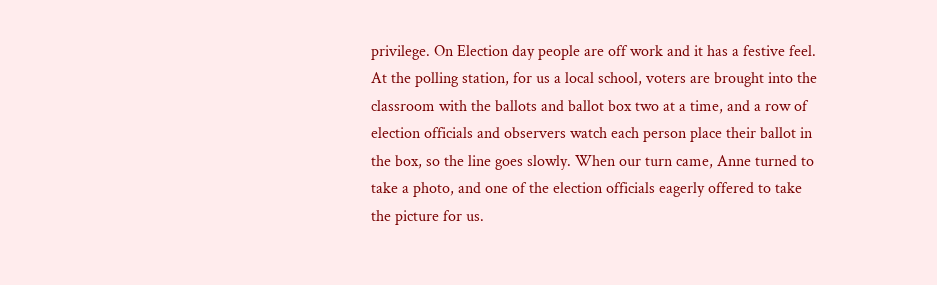privilege. On Election day people are off work and it has a festive feel. At the polling station, for us a local school, voters are brought into the classroom with the ballots and ballot box two at a time, and a row of election officials and observers watch each person place their ballot in the box, so the line goes slowly. When our turn came, Anne turned to take a photo, and one of the election officials eagerly offered to take the picture for us.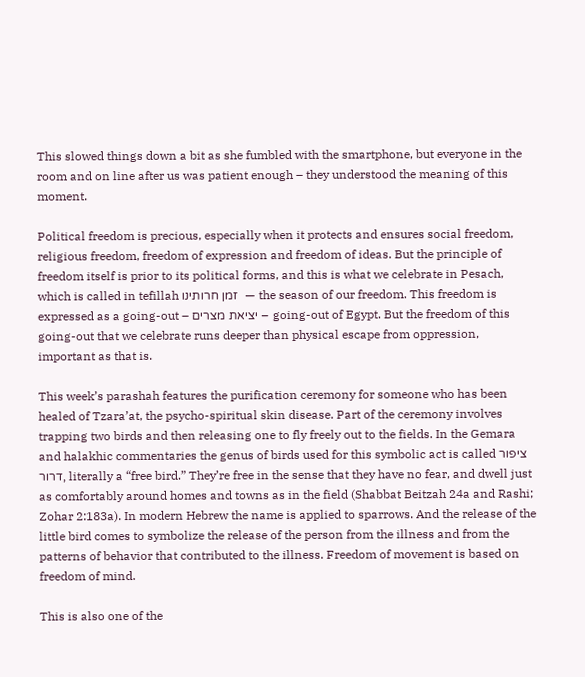This slowed things down a bit as she fumbled with the smartphone, but everyone in the room and on line after us was patient enough – they understood the meaning of this moment.

Political freedom is precious, especially when it protects and ensures social freedom, religious freedom, freedom of expression and freedom of ideas. But the principle of freedom itself is prior to its political forms, and this is what we celebrate in Pesach, which is called in tefillah זמן חרותינו  — the season of our freedom. This freedom is expressed as a going-out – יציאת מצרים – going-out of Egypt. But the freedom of this going-out that we celebrate runs deeper than physical escape from oppression, important as that is.

This week’s parashah features the purification ceremony for someone who has been healed of Tzara’at, the psycho-spiritual skin disease. Part of the ceremony involves trapping two birds and then releasing one to fly freely out to the fields. In the Gemara and halakhic commentaries the genus of birds used for this symbolic act is called ציפור דרור, literally a “free bird.” They’re free in the sense that they have no fear, and dwell just as comfortably around homes and towns as in the field (Shabbat Beitzah 24a and Rashi; Zohar 2:183a). In modern Hebrew the name is applied to sparrows. And the release of the little bird comes to symbolize the release of the person from the illness and from the patterns of behavior that contributed to the illness. Freedom of movement is based on freedom of mind.

This is also one of the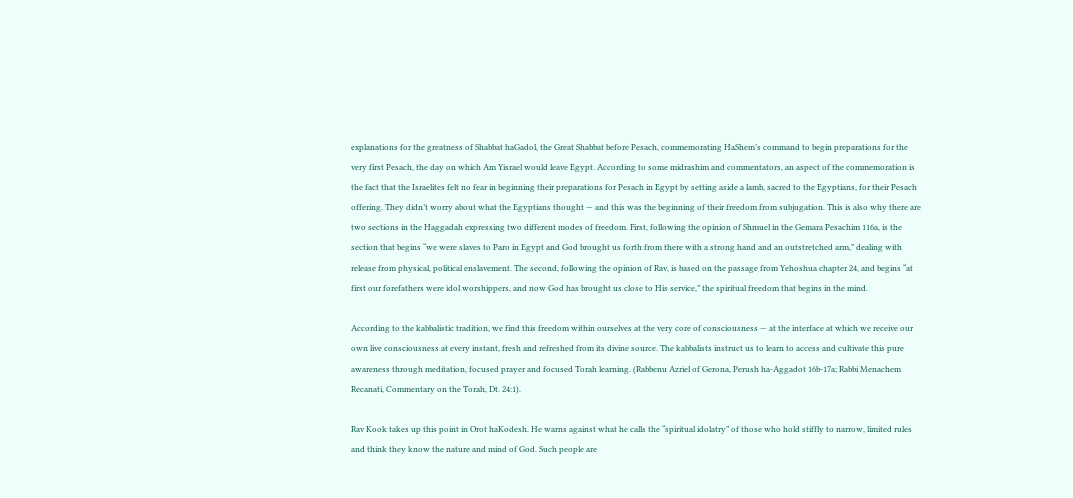explanations for the greatness of Shabbat haGadol, the Great Shabbat before Pesach, commemorating HaShem’s command to begin preparations for the very first Pesach, the day on which Am Yisrael would leave Egypt. According to some midrashim and commentators, an aspect of the commemoration is the fact that the Israelites felt no fear in beginning their preparations for Pesach in Egypt by setting aside a lamb, sacred to the Egyptians, for their Pesach offering. They didn’t worry about what the Egyptians thought — and this was the beginning of their freedom from subjugation. This is also why there are two sections in the Haggadah expressing two different modes of freedom. First, following the opinion of Shmuel in the Gemara Pesachim 116a, is the section that begins “we were slaves to Paro in Egypt and God brought us forth from there with a strong hand and an outstretched arm,” dealing with release from physical, political enslavement. The second, following the opinion of Rav, is based on the passage from Yehoshua chapter 24, and begins “at first our forefathers were idol worshippers, and now God has brought us close to His service,” the spiritual freedom that begins in the mind.

According to the kabbalistic tradition, we find this freedom within ourselves at the very core of consciousness — at the interface at which we receive our own live consciousness at every instant, fresh and refreshed from its divine source. The kabbalists instruct us to learn to access and cultivate this pure awareness through meditation, focused prayer and focused Torah learning. (Rabbenu Azriel of Gerona, Perush ha-Aggadot 16b-17a; Rabbi Menachem Recanati, Commentary on the Torah, Dt. 24:1).

Rav Kook takes up this point in Orot haKodesh. He warns against what he calls the “spiritual idolatry” of those who hold stiffly to narrow, limited rules and think they know the nature and mind of God. Such people are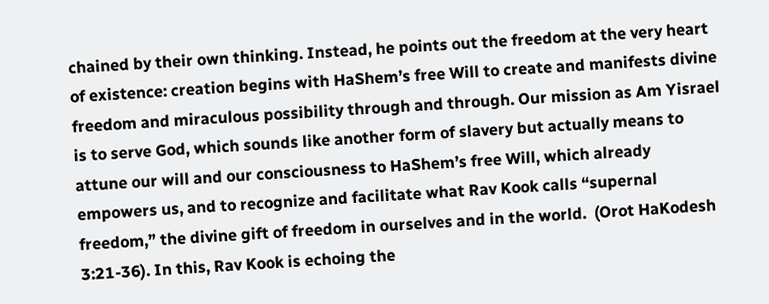chained by their own thinking. Instead, he points out the freedom at the very heart of existence: creation begins with HaShem’s free Will to create and manifests divine freedom and miraculous possibility through and through. Our mission as Am Yisrael is to serve God, which sounds like another form of slavery but actually means to attune our will and our consciousness to HaShem’s free Will, which already empowers us, and to recognize and facilitate what Rav Kook calls “supernal freedom,” the divine gift of freedom in ourselves and in the world.  (Orot HaKodesh 3:21-36). In this, Rav Kook is echoing the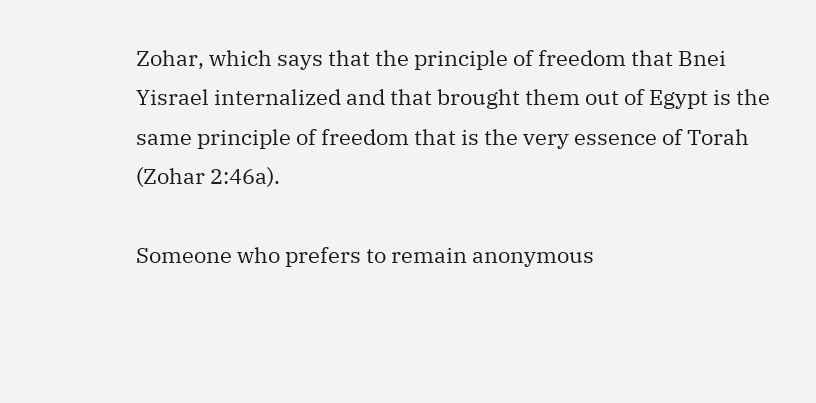Zohar, which says that the principle of freedom that Bnei Yisrael internalized and that brought them out of Egypt is the same principle of freedom that is the very essence of Torah (Zohar 2:46a).

Someone who prefers to remain anonymous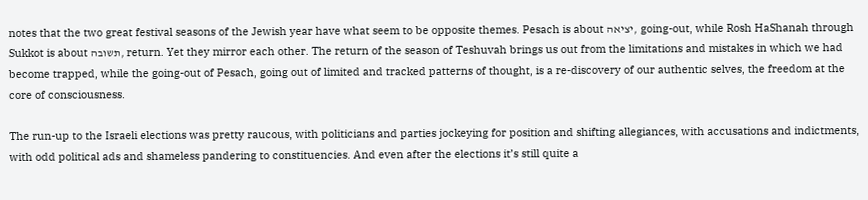notes that the two great festival seasons of the Jewish year have what seem to be opposite themes. Pesach is about יציאה, going-out, while Rosh HaShanah through Sukkot is about תשובה, return. Yet they mirror each other. The return of the season of Teshuvah brings us out from the limitations and mistakes in which we had become trapped, while the going-out of Pesach, going out of limited and tracked patterns of thought, is a re-discovery of our authentic selves, the freedom at the core of consciousness.

The run-up to the Israeli elections was pretty raucous, with politicians and parties jockeying for position and shifting allegiances, with accusations and indictments, with odd political ads and shameless pandering to constituencies. And even after the elections it’s still quite a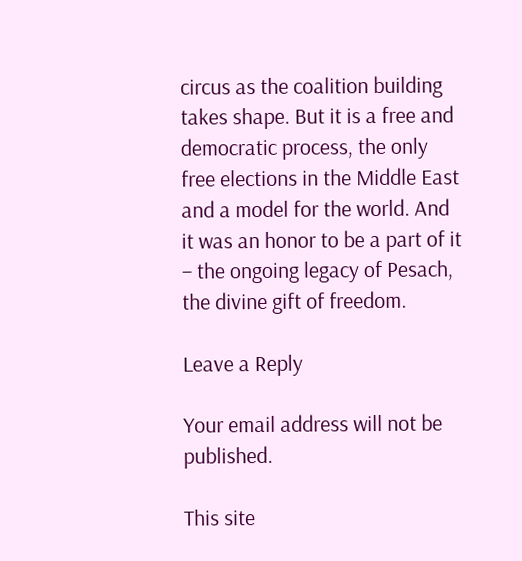circus as the coalition building takes shape. But it is a free and democratic process, the only free elections in the Middle East and a model for the world. And it was an honor to be a part of it – the ongoing legacy of Pesach, the divine gift of freedom.

Leave a Reply

Your email address will not be published.

This site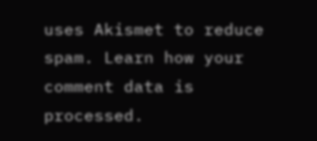uses Akismet to reduce spam. Learn how your comment data is processed.